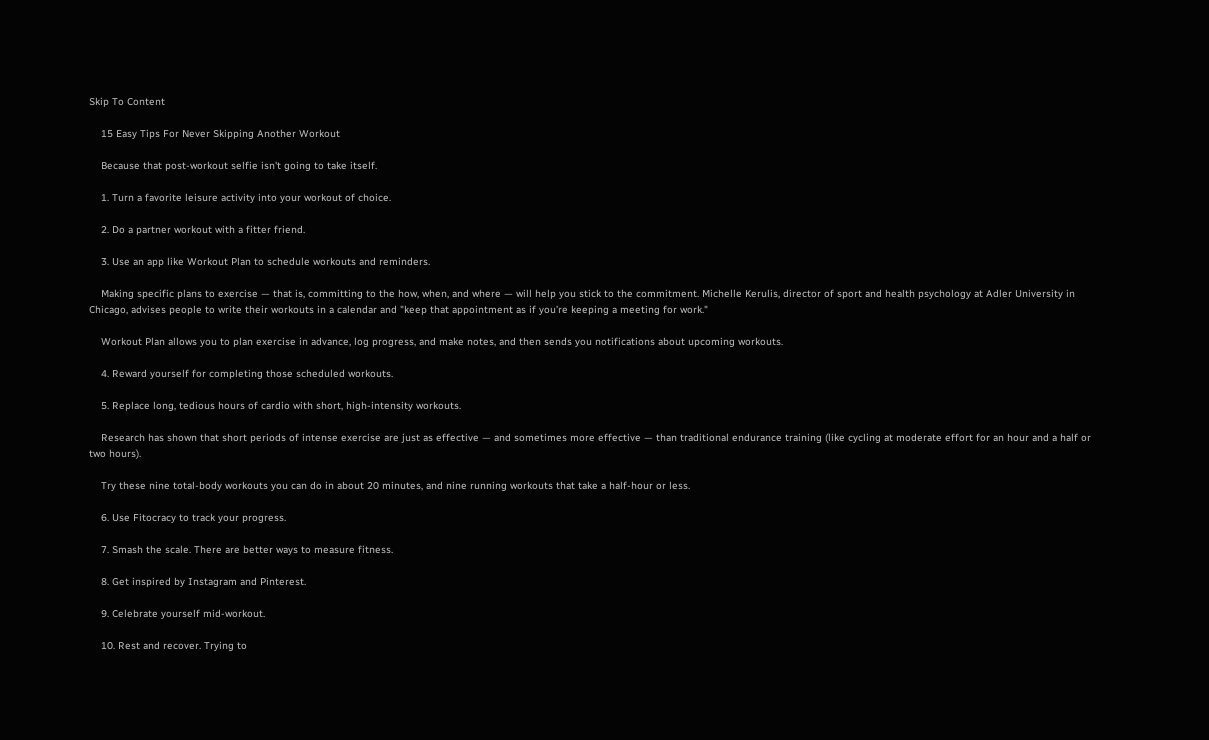Skip To Content

    15 Easy Tips For Never Skipping Another Workout

    Because that post-workout selfie isn't going to take itself.

    1. Turn a favorite leisure activity into your workout of choice.

    2. Do a partner workout with a fitter friend.

    3. Use an app like Workout Plan to schedule workouts and reminders.

    Making specific plans to exercise — that is, committing to the how, when, and where — will help you stick to the commitment. Michelle Kerulis, director of sport and health psychology at Adler University in Chicago, advises people to write their workouts in a calendar and "keep that appointment as if you’re keeping a meeting for work."

    Workout Plan allows you to plan exercise in advance, log progress, and make notes, and then sends you notifications about upcoming workouts.

    4. Reward yourself for completing those scheduled workouts.

    5. Replace long, tedious hours of cardio with short, high-intensity workouts.

    Research has shown that short periods of intense exercise are just as effective — and sometimes more effective — than traditional endurance training (like cycling at moderate effort for an hour and a half or two hours).

    Try these nine total-body workouts you can do in about 20 minutes, and nine running workouts that take a half-hour or less.

    6. Use Fitocracy to track your progress.

    7. Smash the scale. There are better ways to measure fitness.

    8. Get inspired by Instagram and Pinterest.

    9. Celebrate yourself mid-workout.

    10. Rest and recover. Trying to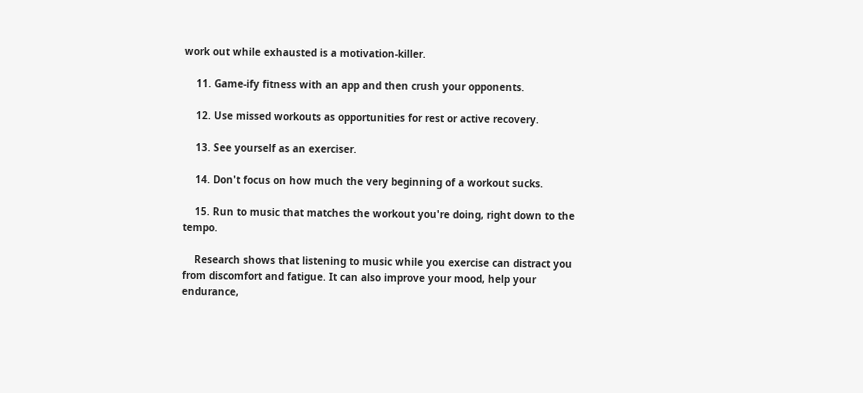work out while exhausted is a motivation-killer.

    11. Game-ify fitness with an app and then crush your opponents.

    12. Use missed workouts as opportunities for rest or active recovery.

    13. See yourself as an exerciser.

    14. Don't focus on how much the very beginning of a workout sucks.

    15. Run to music that matches the workout you're doing, right down to the tempo.

    Research shows that listening to music while you exercise can distract you from discomfort and fatigue. It can also improve your mood, help your endurance,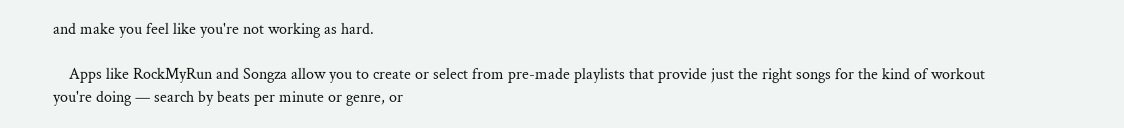and make you feel like you're not working as hard.

    Apps like RockMyRun and Songza allow you to create or select from pre-made playlists that provide just the right songs for the kind of workout you're doing — search by beats per minute or genre, or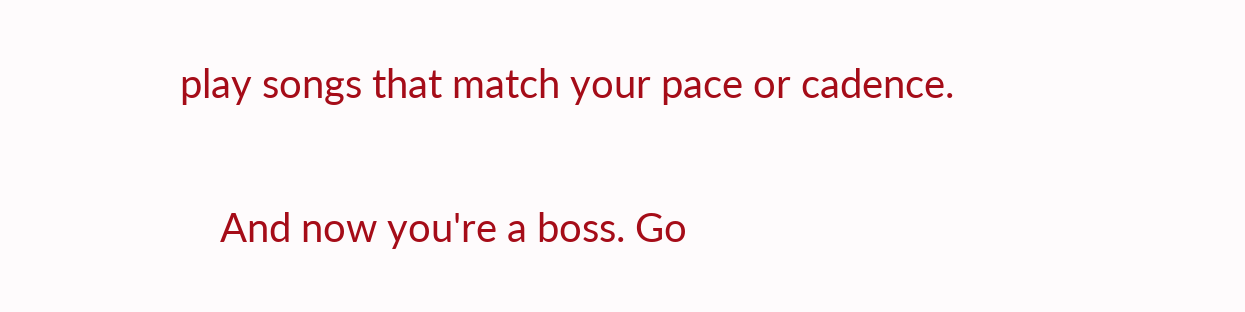play songs that match your pace or cadence.

    And now you're a boss. Go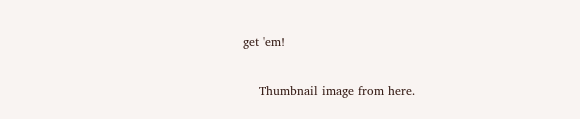get 'em!

    Thumbnail image from here.